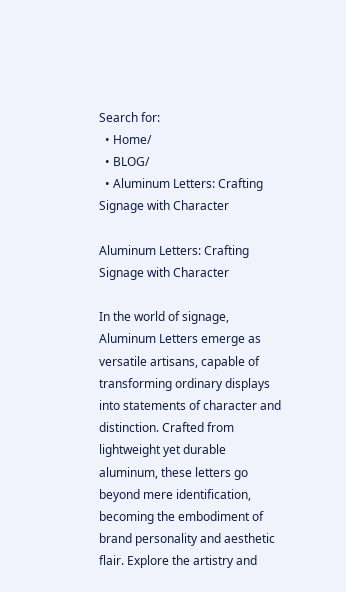Search for:
  • Home/
  • BLOG/
  • Aluminum Letters: Crafting Signage with Character

Aluminum Letters: Crafting Signage with Character

In the world of signage, Aluminum Letters emerge as versatile artisans, capable of transforming ordinary displays into statements of character and distinction. Crafted from lightweight yet durable aluminum, these letters go beyond mere identification, becoming the embodiment of brand personality and aesthetic flair. Explore the artistry and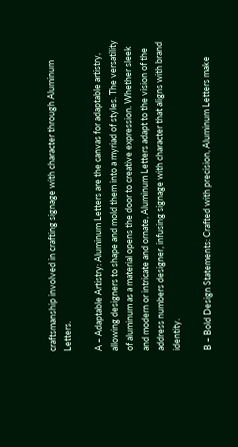craftsmanship involved in crafting signage with character through Aluminum Letters.

A – Adaptable Artistry: Aluminum Letters are the canvas for adaptable artistry, allowing designers to shape and mold them into a myriad of styles. The versatility of aluminum as a material opens the door to creative expression. Whether sleek and modern or intricate and ornate, Aluminum Letters adapt to the vision of the address numbers designer, infusing signage with character that aligns with brand identity.

B – Bold Design Statements: Crafted with precision, Aluminum Letters make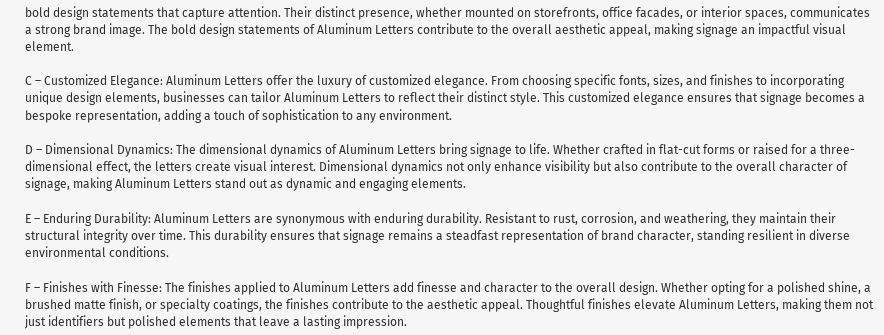bold design statements that capture attention. Their distinct presence, whether mounted on storefronts, office facades, or interior spaces, communicates a strong brand image. The bold design statements of Aluminum Letters contribute to the overall aesthetic appeal, making signage an impactful visual element.

C – Customized Elegance: Aluminum Letters offer the luxury of customized elegance. From choosing specific fonts, sizes, and finishes to incorporating unique design elements, businesses can tailor Aluminum Letters to reflect their distinct style. This customized elegance ensures that signage becomes a bespoke representation, adding a touch of sophistication to any environment.

D – Dimensional Dynamics: The dimensional dynamics of Aluminum Letters bring signage to life. Whether crafted in flat-cut forms or raised for a three-dimensional effect, the letters create visual interest. Dimensional dynamics not only enhance visibility but also contribute to the overall character of signage, making Aluminum Letters stand out as dynamic and engaging elements.

E – Enduring Durability: Aluminum Letters are synonymous with enduring durability. Resistant to rust, corrosion, and weathering, they maintain their structural integrity over time. This durability ensures that signage remains a steadfast representation of brand character, standing resilient in diverse environmental conditions.

F – Finishes with Finesse: The finishes applied to Aluminum Letters add finesse and character to the overall design. Whether opting for a polished shine, a brushed matte finish, or specialty coatings, the finishes contribute to the aesthetic appeal. Thoughtful finishes elevate Aluminum Letters, making them not just identifiers but polished elements that leave a lasting impression.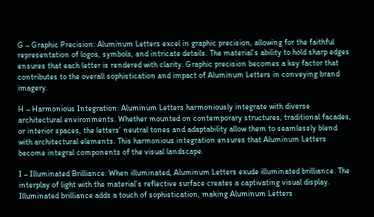G – Graphic Precision: Aluminum Letters excel in graphic precision, allowing for the faithful representation of logos, symbols, and intricate details. The material’s ability to hold sharp edges ensures that each letter is rendered with clarity. Graphic precision becomes a key factor that contributes to the overall sophistication and impact of Aluminum Letters in conveying brand imagery.

H – Harmonious Integration: Aluminum Letters harmoniously integrate with diverse architectural environments. Whether mounted on contemporary structures, traditional facades, or interior spaces, the letters’ neutral tones and adaptability allow them to seamlessly blend with architectural elements. This harmonious integration ensures that Aluminum Letters become integral components of the visual landscape.

I – Illuminated Brilliance: When illuminated, Aluminum Letters exude illuminated brilliance. The interplay of light with the material’s reflective surface creates a captivating visual display. Illuminated brilliance adds a touch of sophistication, making Aluminum Letters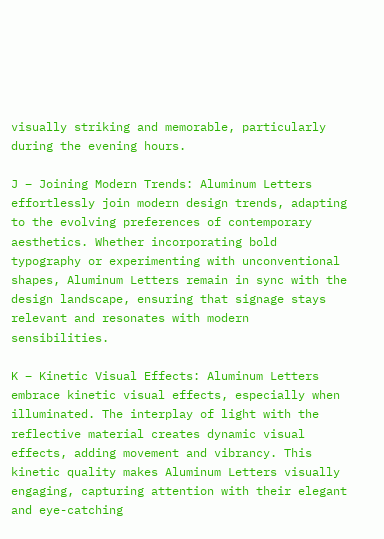visually striking and memorable, particularly during the evening hours.

J – Joining Modern Trends: Aluminum Letters effortlessly join modern design trends, adapting to the evolving preferences of contemporary aesthetics. Whether incorporating bold typography or experimenting with unconventional shapes, Aluminum Letters remain in sync with the design landscape, ensuring that signage stays relevant and resonates with modern sensibilities.

K – Kinetic Visual Effects: Aluminum Letters embrace kinetic visual effects, especially when illuminated. The interplay of light with the reflective material creates dynamic visual effects, adding movement and vibrancy. This kinetic quality makes Aluminum Letters visually engaging, capturing attention with their elegant and eye-catching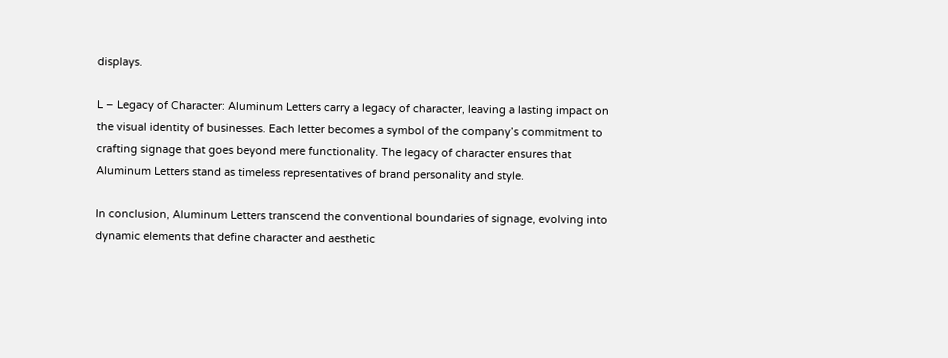displays.

L – Legacy of Character: Aluminum Letters carry a legacy of character, leaving a lasting impact on the visual identity of businesses. Each letter becomes a symbol of the company’s commitment to crafting signage that goes beyond mere functionality. The legacy of character ensures that Aluminum Letters stand as timeless representatives of brand personality and style.

In conclusion, Aluminum Letters transcend the conventional boundaries of signage, evolving into dynamic elements that define character and aesthetic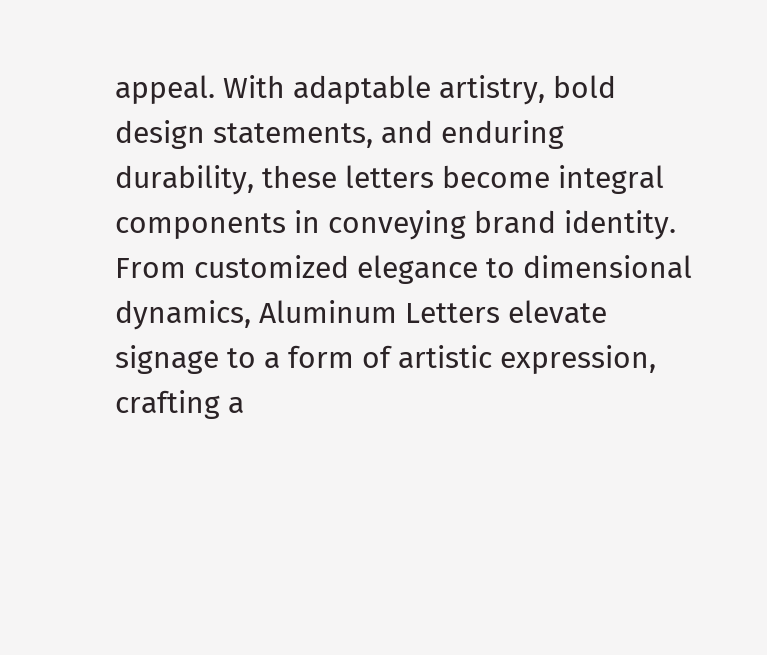appeal. With adaptable artistry, bold design statements, and enduring durability, these letters become integral components in conveying brand identity. From customized elegance to dimensional dynamics, Aluminum Letters elevate signage to a form of artistic expression, crafting a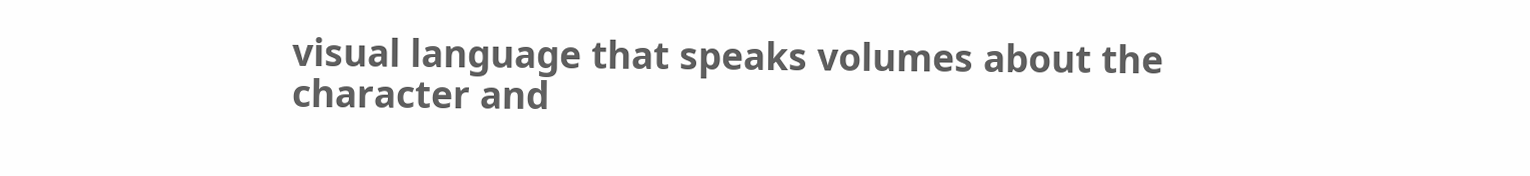visual language that speaks volumes about the character and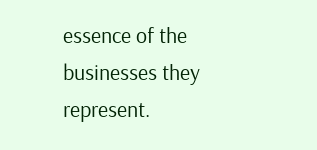essence of the businesses they represent.